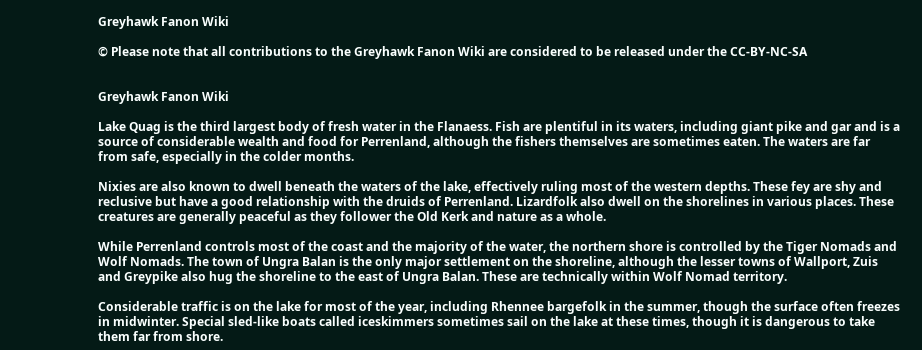Greyhawk Fanon Wiki

© Please note that all contributions to the Greyhawk Fanon Wiki are considered to be released under the CC-BY-NC-SA


Greyhawk Fanon Wiki

Lake Quag is the third largest body of fresh water in the Flanaess. Fish are plentiful in its waters, including giant pike and gar and is a source of considerable wealth and food for Perrenland, although the fishers themselves are sometimes eaten. The waters are far from safe, especially in the colder months.

Nixies are also known to dwell beneath the waters of the lake, effectively ruling most of the western depths. These fey are shy and reclusive but have a good relationship with the druids of Perrenland. Lizardfolk also dwell on the shorelines in various places. These creatures are generally peaceful as they follower the Old Kerk and nature as a whole.

While Perrenland controls most of the coast and the majority of the water, the northern shore is controlled by the Tiger Nomads and Wolf Nomads. The town of Ungra Balan is the only major settlement on the shoreline, although the lesser towns of Wallport, Zuis and Greypike also hug the shoreline to the east of Ungra Balan. These are technically within Wolf Nomad territory.

Considerable traffic is on the lake for most of the year, including Rhennee bargefolk in the summer, though the surface often freezes in midwinter. Special sled-like boats called iceskimmers sometimes sail on the lake at these times, though it is dangerous to take them far from shore.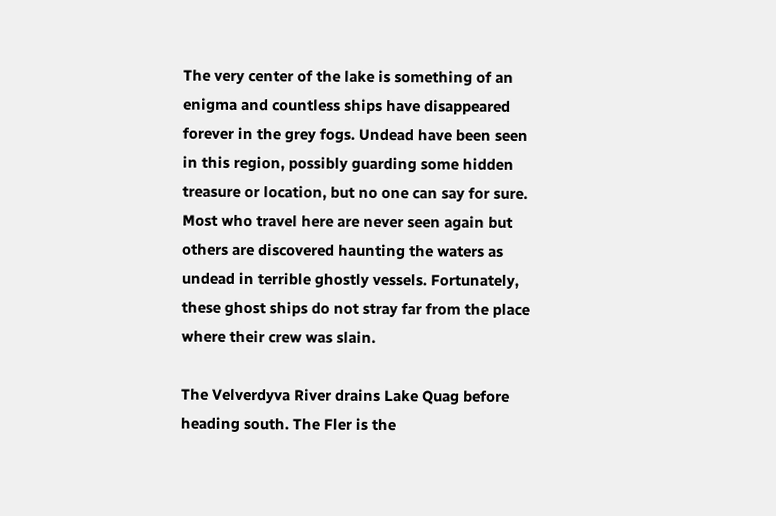The very center of the lake is something of an enigma and countless ships have disappeared forever in the grey fogs. Undead have been seen in this region, possibly guarding some hidden treasure or location, but no one can say for sure. Most who travel here are never seen again but others are discovered haunting the waters as undead in terrible ghostly vessels. Fortunately, these ghost ships do not stray far from the place where their crew was slain.

The Velverdyva River drains Lake Quag before heading south. The Fler is the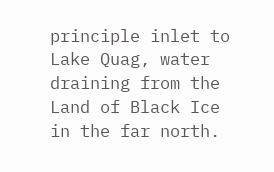principle inlet to Lake Quag, water draining from the Land of Black Ice in the far north.